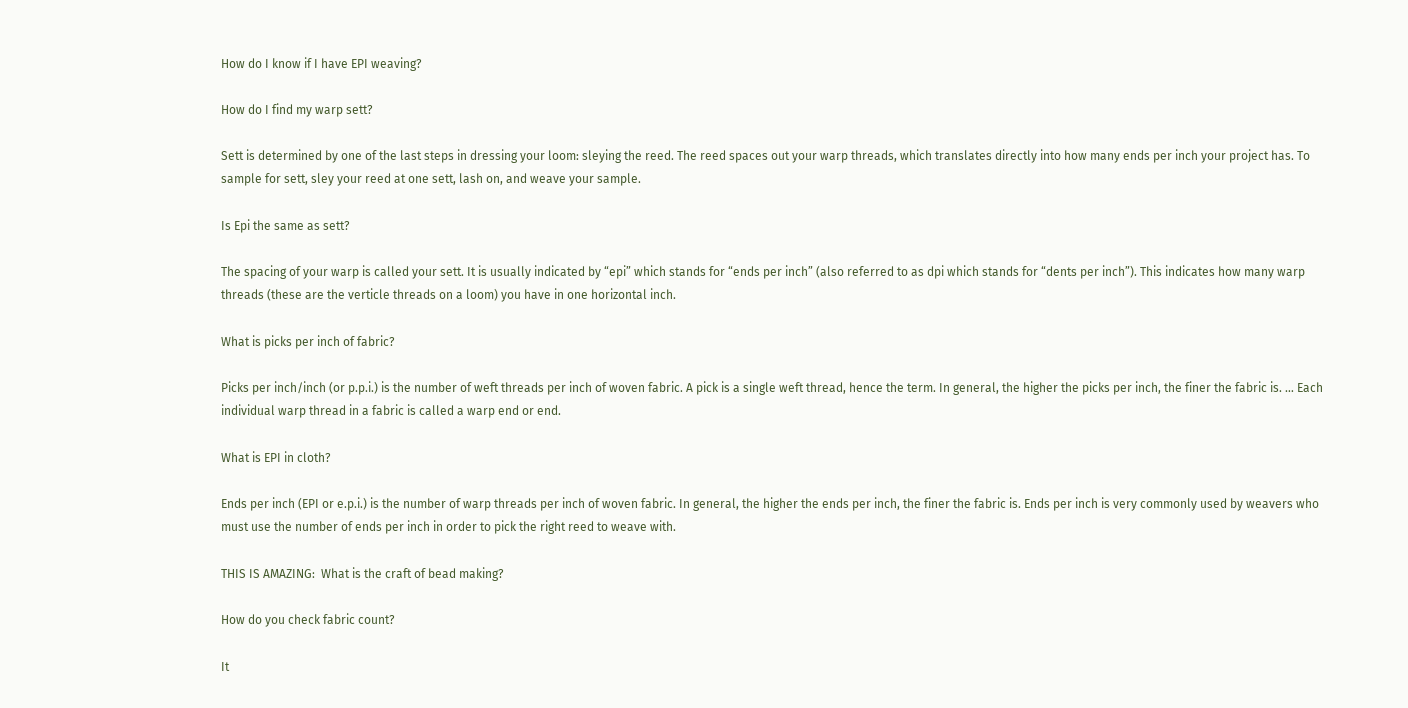How do I know if I have EPI weaving?

How do I find my warp sett?

Sett is determined by one of the last steps in dressing your loom: sleying the reed. The reed spaces out your warp threads, which translates directly into how many ends per inch your project has. To sample for sett, sley your reed at one sett, lash on, and weave your sample.

Is Epi the same as sett?

The spacing of your warp is called your sett. It is usually indicated by “epi” which stands for “ends per inch” (also referred to as dpi which stands for “dents per inch”). This indicates how many warp threads (these are the verticle threads on a loom) you have in one horizontal inch.

What is picks per inch of fabric?

Picks per inch/inch (or p.p.i.) is the number of weft threads per inch of woven fabric. A pick is a single weft thread, hence the term. In general, the higher the picks per inch, the finer the fabric is. … Each individual warp thread in a fabric is called a warp end or end.

What is EPI in cloth?

Ends per inch (EPI or e.p.i.) is the number of warp threads per inch of woven fabric. In general, the higher the ends per inch, the finer the fabric is. Ends per inch is very commonly used by weavers who must use the number of ends per inch in order to pick the right reed to weave with.

THIS IS AMAZING:  What is the craft of bead making?

How do you check fabric count?

It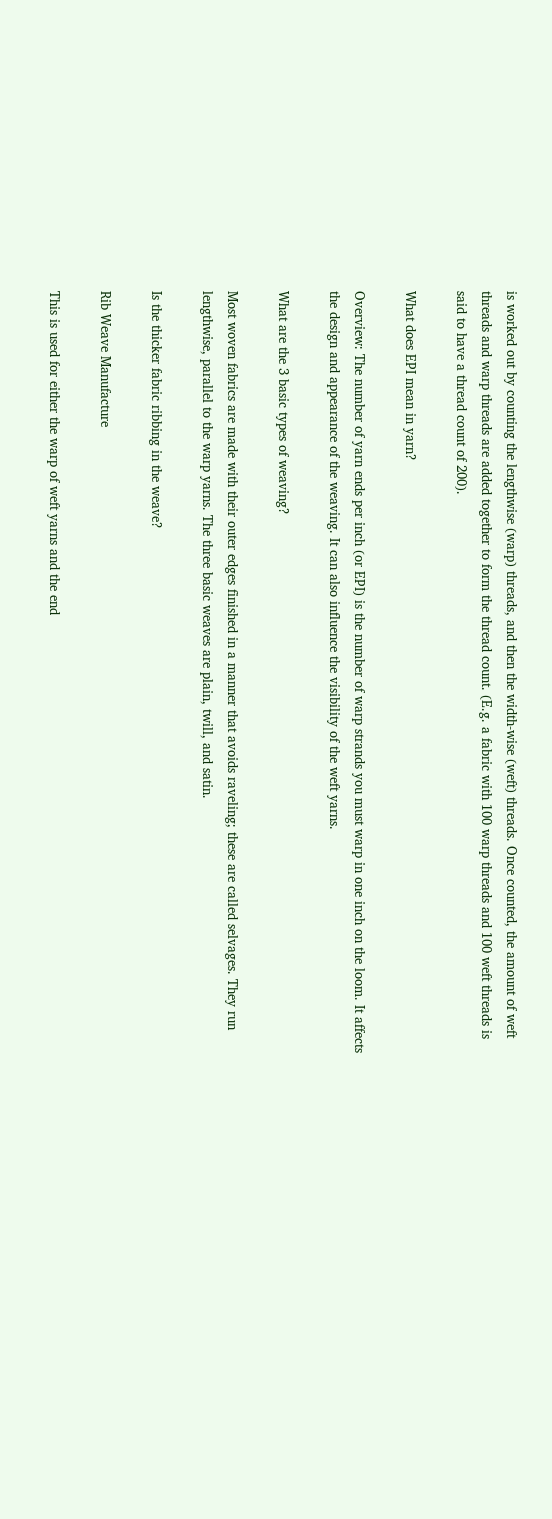is worked out by counting the lengthwise (warp) threads, and then the width-wise (weft) threads. Once counted, the amount of weft threads and warp threads are added together to form the thread count. (E.g. a fabric with 100 warp threads and 100 weft threads is said to have a thread count of 200).

What does EPI mean in yarn?

Overview: The number of yarn ends per inch (or EPI) is the number of warp strands you must warp in one inch on the loom. It affects the design and appearance of the weaving. It can also influence the visibility of the weft yarns.

What are the 3 basic types of weaving?

Most woven fabrics are made with their outer edges finished in a manner that avoids raveling; these are called selvages. They run lengthwise, parallel to the warp yarns. The three basic weaves are plain, twill, and satin.

Is the thicker fabric ribbing in the weave?

Rib Weave Manufacture

This is used for either the warp of weft yarns and the end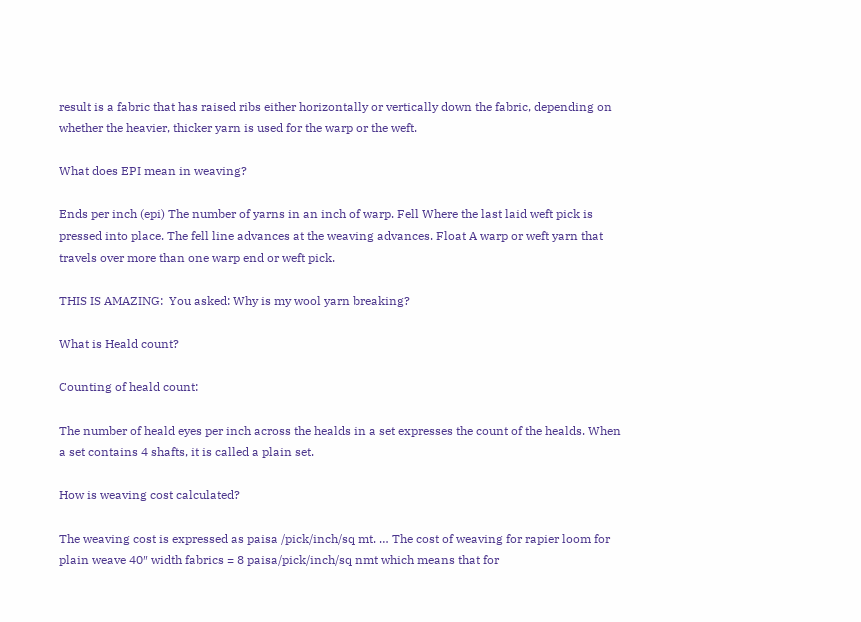result is a fabric that has raised ribs either horizontally or vertically down the fabric, depending on whether the heavier, thicker yarn is used for the warp or the weft.

What does EPI mean in weaving?

Ends per inch (epi) The number of yarns in an inch of warp. Fell Where the last laid weft pick is pressed into place. The fell line advances at the weaving advances. Float A warp or weft yarn that travels over more than one warp end or weft pick.

THIS IS AMAZING:  You asked: Why is my wool yarn breaking?

What is Heald count?

Counting of heald count:

The number of heald eyes per inch across the healds in a set expresses the count of the healds. When a set contains 4 shafts, it is called a plain set.

How is weaving cost calculated?

The weaving cost is expressed as paisa /pick/inch/sq mt. … The cost of weaving for rapier loom for plain weave 40″ width fabrics = 8 paisa/pick/inch/sq nmt which means that for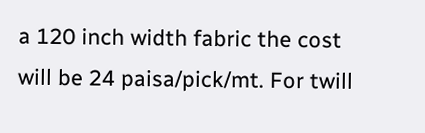a 120 inch width fabric the cost will be 24 paisa/pick/mt. For twill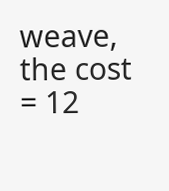weave, the cost = 12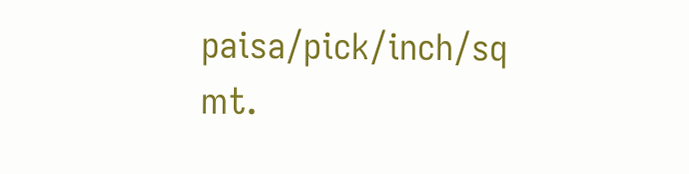paisa/pick/inch/sq mt.